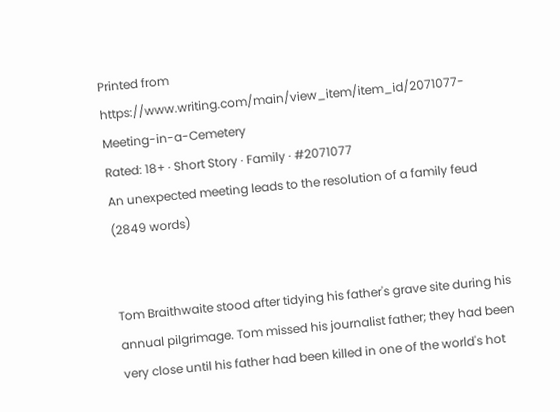Printed from https://www.writing.com/main/view_item/item_id/2071077-Meeting-in-a-Cemetery
Rated: 18+ · Short Story · Family · #2071077
An unexpected meeting leads to the resolution of a family feud
(2849 words)


Tom Braithwaite stood after tidying his father's grave site during his annual pilgrimage. Tom missed his journalist father; they had been very close until his father had been killed in one of the world's hot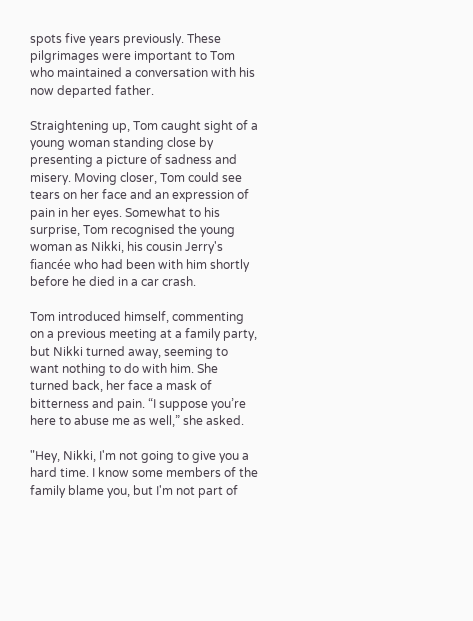spots five years previously. These pilgrimages were important to Tom who maintained a conversation with his now departed father.

Straightening up, Tom caught sight of a young woman standing close by presenting a picture of sadness and misery. Moving closer, Tom could see tears on her face and an expression of pain in her eyes. Somewhat to his surprise, Tom recognised the young woman as Nikki, his cousin Jerry's fiancée who had been with him shortly before he died in a car crash.

Tom introduced himself, commenting on a previous meeting at a family party, but Nikki turned away, seeming to want nothing to do with him. She turned back, her face a mask of bitterness and pain. “I suppose you’re here to abuse me as well,” she asked.

"Hey, Nikki, I'm not going to give you a hard time. I know some members of the family blame you, but I'm not part of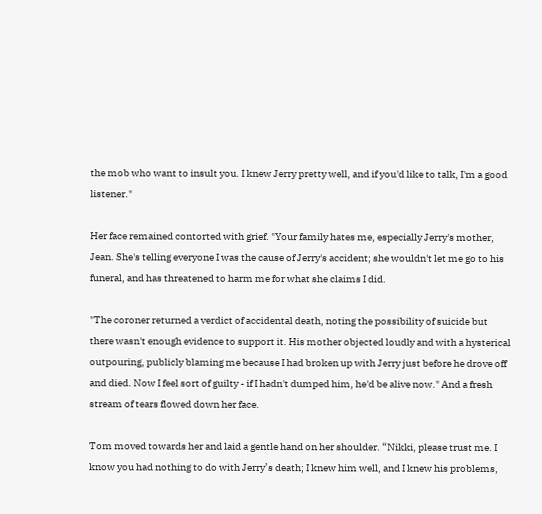the mob who want to insult you. I knew Jerry pretty well, and if you'd like to talk, I'm a good listener."

Her face remained contorted with grief. "Your family hates me, especially Jerry's mother, Jean. She's telling everyone I was the cause of Jerry's accident; she wouldn't let me go to his funeral, and has threatened to harm me for what she claims I did.

"The coroner returned a verdict of accidental death, noting the possibility of suicide but there wasn't enough evidence to support it. His mother objected loudly and with a hysterical outpouring, publicly blaming me because I had broken up with Jerry just before he drove off and died. Now I feel sort of guilty - if I hadn't dumped him, he'd be alive now." And a fresh stream of tears flowed down her face.

Tom moved towards her and laid a gentle hand on her shoulder. “Nikki, please trust me. I know you had nothing to do with Jerry’s death; I knew him well, and I knew his problems,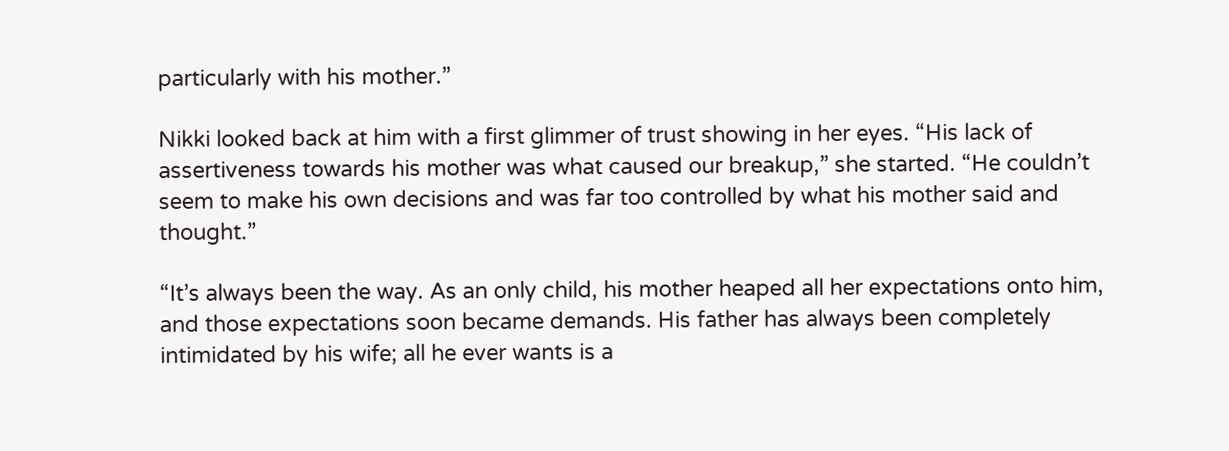particularly with his mother.”

Nikki looked back at him with a first glimmer of trust showing in her eyes. “His lack of assertiveness towards his mother was what caused our breakup,” she started. “He couldn’t seem to make his own decisions and was far too controlled by what his mother said and thought.”

“It’s always been the way. As an only child, his mother heaped all her expectations onto him, and those expectations soon became demands. His father has always been completely intimidated by his wife; all he ever wants is a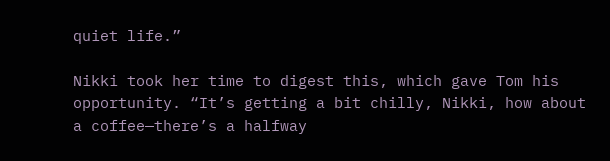quiet life.”

Nikki took her time to digest this, which gave Tom his opportunity. “It’s getting a bit chilly, Nikki, how about a coffee—there’s a halfway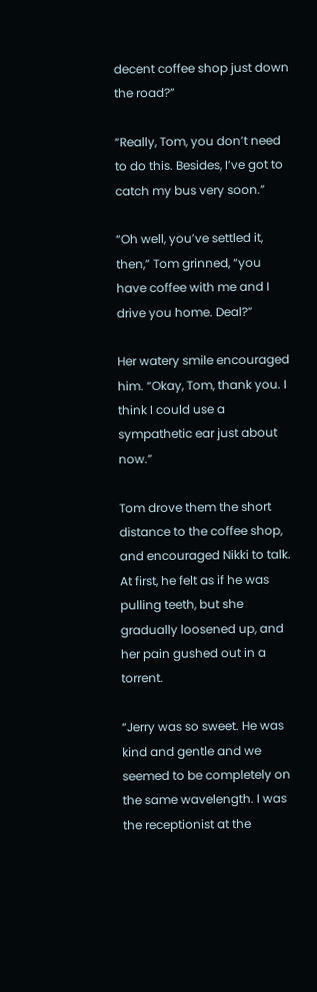decent coffee shop just down the road?”

“Really, Tom, you don’t need to do this. Besides, I’ve got to catch my bus very soon.”

“Oh well, you’ve settled it, then,” Tom grinned, “you have coffee with me and I drive you home. Deal?”

Her watery smile encouraged him. “Okay, Tom, thank you. I think I could use a sympathetic ear just about now.”

Tom drove them the short distance to the coffee shop, and encouraged Nikki to talk. At first, he felt as if he was pulling teeth, but she gradually loosened up, and her pain gushed out in a torrent.

“Jerry was so sweet. He was kind and gentle and we seemed to be completely on the same wavelength. I was the receptionist at the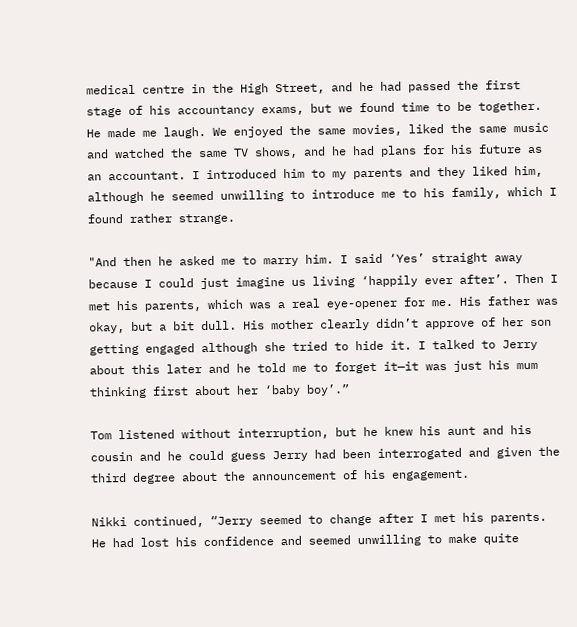medical centre in the High Street, and he had passed the first stage of his accountancy exams, but we found time to be together. He made me laugh. We enjoyed the same movies, liked the same music and watched the same TV shows, and he had plans for his future as an accountant. I introduced him to my parents and they liked him, although he seemed unwilling to introduce me to his family, which I found rather strange.

"And then he asked me to marry him. I said ‘Yes’ straight away because I could just imagine us living ‘happily ever after’. Then I met his parents, which was a real eye-opener for me. His father was okay, but a bit dull. His mother clearly didn’t approve of her son getting engaged although she tried to hide it. I talked to Jerry about this later and he told me to forget it—it was just his mum thinking first about her ‘baby boy’.”

Tom listened without interruption, but he knew his aunt and his cousin and he could guess Jerry had been interrogated and given the third degree about the announcement of his engagement.

Nikki continued, “Jerry seemed to change after I met his parents. He had lost his confidence and seemed unwilling to make quite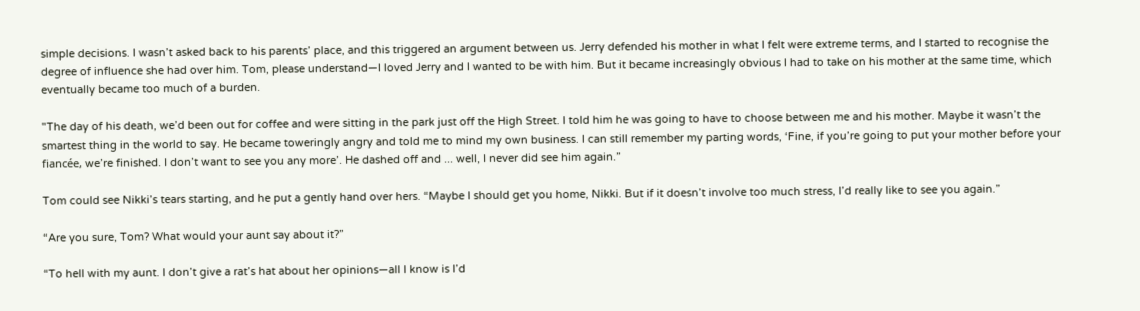simple decisions. I wasn’t asked back to his parents’ place, and this triggered an argument between us. Jerry defended his mother in what I felt were extreme terms, and I started to recognise the degree of influence she had over him. Tom, please understand—I loved Jerry and I wanted to be with him. But it became increasingly obvious I had to take on his mother at the same time, which eventually became too much of a burden.

"The day of his death, we’d been out for coffee and were sitting in the park just off the High Street. I told him he was going to have to choose between me and his mother. Maybe it wasn’t the smartest thing in the world to say. He became toweringly angry and told me to mind my own business. I can still remember my parting words, ‘Fine, if you’re going to put your mother before your fiancée, we’re finished. I don’t want to see you any more’. He dashed off and ... well, I never did see him again.”

Tom could see Nikki’s tears starting, and he put a gently hand over hers. “Maybe I should get you home, Nikki. But if it doesn’t involve too much stress, I’d really like to see you again.”

“Are you sure, Tom? What would your aunt say about it?”

“To hell with my aunt. I don’t give a rat’s hat about her opinions—all I know is I’d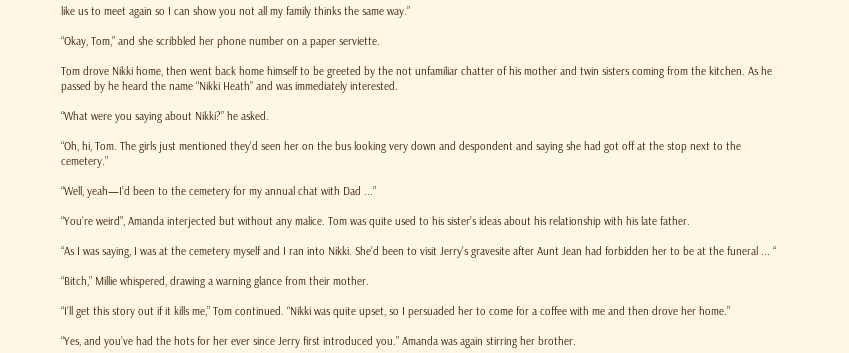like us to meet again so I can show you not all my family thinks the same way.”

“Okay, Tom,” and she scribbled her phone number on a paper serviette.

Tom drove Nikki home, then went back home himself to be greeted by the not unfamiliar chatter of his mother and twin sisters coming from the kitchen. As he passed by he heard the name “Nikki Heath” and was immediately interested.

“What were you saying about Nikki?” he asked.

“Oh, hi, Tom. The girls just mentioned they’d seen her on the bus looking very down and despondent and saying she had got off at the stop next to the cemetery.”

“Well, yeah—I’d been to the cemetery for my annual chat with Dad ...”

“You’re weird”, Amanda interjected but without any malice. Tom was quite used to his sister’s ideas about his relationship with his late father.

“As I was saying, I was at the cemetery myself and I ran into Nikki. She’d been to visit Jerry’s gravesite after Aunt Jean had forbidden her to be at the funeral ... “

“Bitch,” Millie whispered, drawing a warning glance from their mother.

“I’ll get this story out if it kills me,” Tom continued. “Nikki was quite upset, so I persuaded her to come for a coffee with me and then drove her home.”

“Yes, and you’ve had the hots for her ever since Jerry first introduced you.” Amanda was again stirring her brother.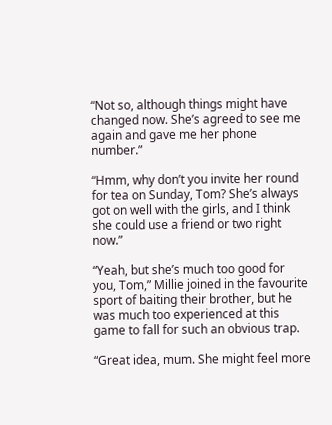“Not so, although things might have changed now. She’s agreed to see me again and gave me her phone number.”

“Hmm, why don’t you invite her round for tea on Sunday, Tom? She’s always got on well with the girls, and I think she could use a friend or two right now.”

“Yeah, but she’s much too good for you, Tom,” Millie joined in the favourite sport of baiting their brother, but he was much too experienced at this game to fall for such an obvious trap.

“Great idea, mum. She might feel more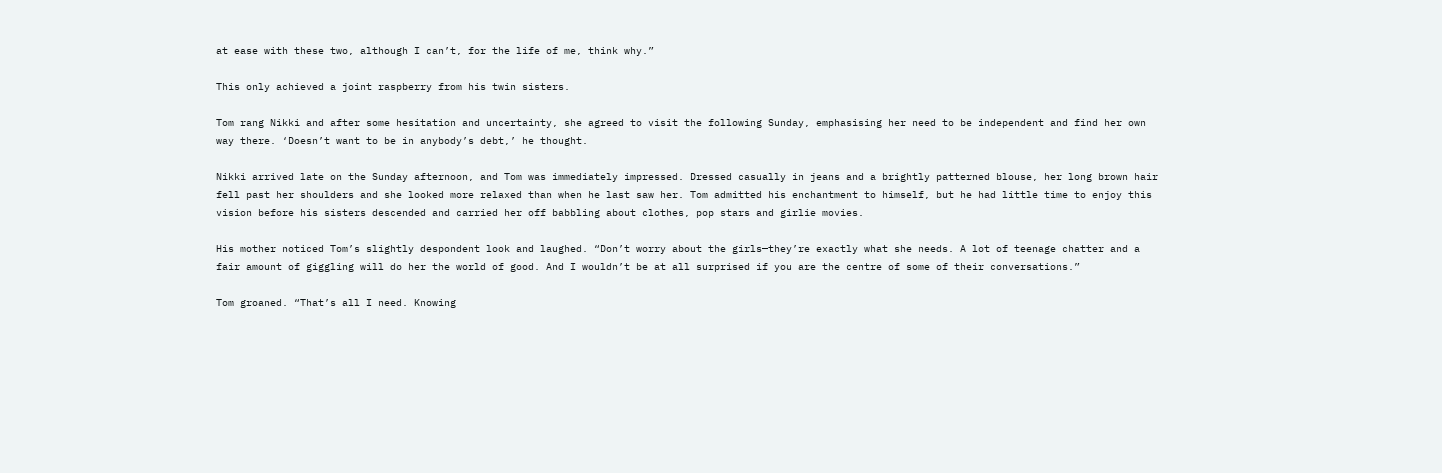at ease with these two, although I can’t, for the life of me, think why.”

This only achieved a joint raspberry from his twin sisters.

Tom rang Nikki and after some hesitation and uncertainty, she agreed to visit the following Sunday, emphasising her need to be independent and find her own way there. ‘Doesn’t want to be in anybody’s debt,’ he thought.

Nikki arrived late on the Sunday afternoon, and Tom was immediately impressed. Dressed casually in jeans and a brightly patterned blouse, her long brown hair fell past her shoulders and she looked more relaxed than when he last saw her. Tom admitted his enchantment to himself, but he had little time to enjoy this vision before his sisters descended and carried her off babbling about clothes, pop stars and girlie movies.

His mother noticed Tom’s slightly despondent look and laughed. “Don’t worry about the girls—they’re exactly what she needs. A lot of teenage chatter and a fair amount of giggling will do her the world of good. And I wouldn’t be at all surprised if you are the centre of some of their conversations.”

Tom groaned. “That’s all I need. Knowing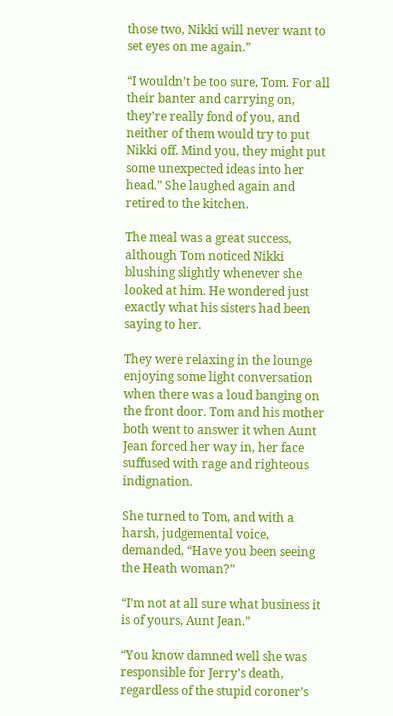those two, Nikki will never want to set eyes on me again.”

“I wouldn’t be too sure, Tom. For all their banter and carrying on, they’re really fond of you, and neither of them would try to put Nikki off. Mind you, they might put some unexpected ideas into her head.” She laughed again and retired to the kitchen.

The meal was a great success, although Tom noticed Nikki blushing slightly whenever she looked at him. He wondered just exactly what his sisters had been saying to her.

They were relaxing in the lounge enjoying some light conversation when there was a loud banging on the front door. Tom and his mother both went to answer it when Aunt Jean forced her way in, her face suffused with rage and righteous indignation.

She turned to Tom, and with a harsh, judgemental voice, demanded, “Have you been seeing the Heath woman?”

“I’m not at all sure what business it is of yours, Aunt Jean.”

“You know damned well she was responsible for Jerry’s death, regardless of the stupid coroner’s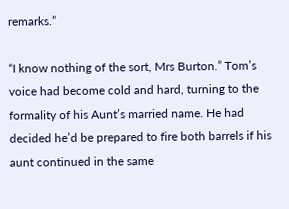remarks.”

“I know nothing of the sort, Mrs Burton.” Tom’s voice had become cold and hard, turning to the formality of his Aunt’s married name. He had decided he’d be prepared to fire both barrels if his aunt continued in the same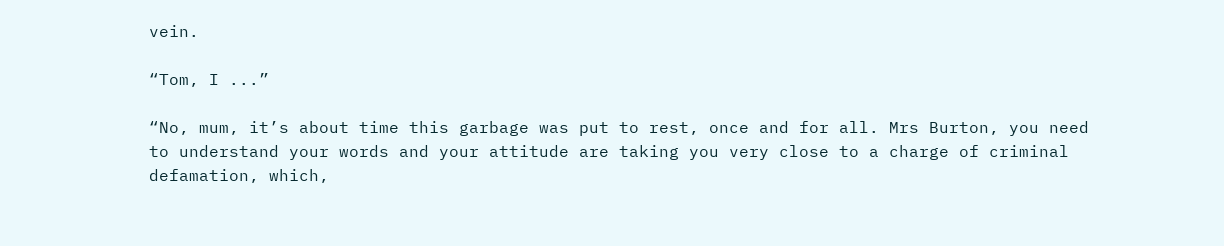vein.

“Tom, I ...”

“No, mum, it’s about time this garbage was put to rest, once and for all. Mrs Burton, you need to understand your words and your attitude are taking you very close to a charge of criminal defamation, which,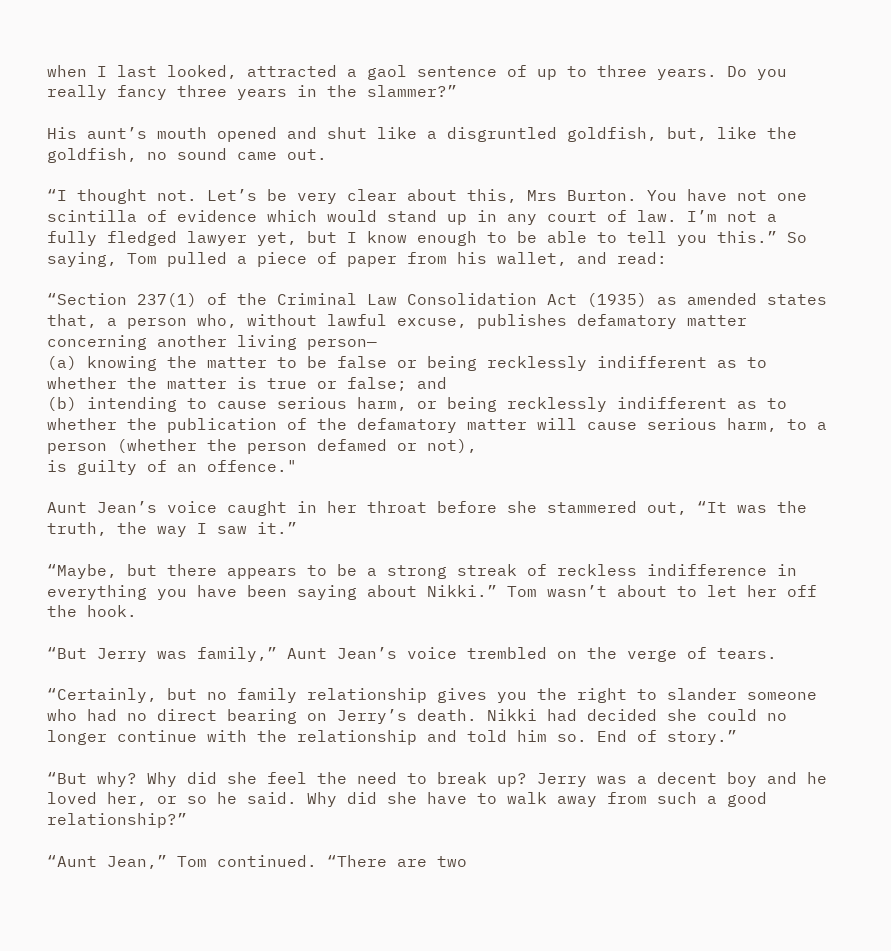when I last looked, attracted a gaol sentence of up to three years. Do you really fancy three years in the slammer?”

His aunt’s mouth opened and shut like a disgruntled goldfish, but, like the goldfish, no sound came out.

“I thought not. Let’s be very clear about this, Mrs Burton. You have not one scintilla of evidence which would stand up in any court of law. I’m not a fully fledged lawyer yet, but I know enough to be able to tell you this.” So saying, Tom pulled a piece of paper from his wallet, and read:

“Section 237(1) of the Criminal Law Consolidation Act (1935) as amended states that, a person who, without lawful excuse, publishes defamatory matter concerning another living person—
(a) knowing the matter to be false or being recklessly indifferent as to whether the matter is true or false; and
(b) intending to cause serious harm, or being recklessly indifferent as to whether the publication of the defamatory matter will cause serious harm, to a person (whether the person defamed or not),
is guilty of an offence."

Aunt Jean’s voice caught in her throat before she stammered out, “It was the truth, the way I saw it.”

“Maybe, but there appears to be a strong streak of reckless indifference in everything you have been saying about Nikki.” Tom wasn’t about to let her off the hook.

“But Jerry was family,” Aunt Jean’s voice trembled on the verge of tears.

“Certainly, but no family relationship gives you the right to slander someone who had no direct bearing on Jerry’s death. Nikki had decided she could no longer continue with the relationship and told him so. End of story.”

“But why? Why did she feel the need to break up? Jerry was a decent boy and he loved her, or so he said. Why did she have to walk away from such a good relationship?”

“Aunt Jean,” Tom continued. “There are two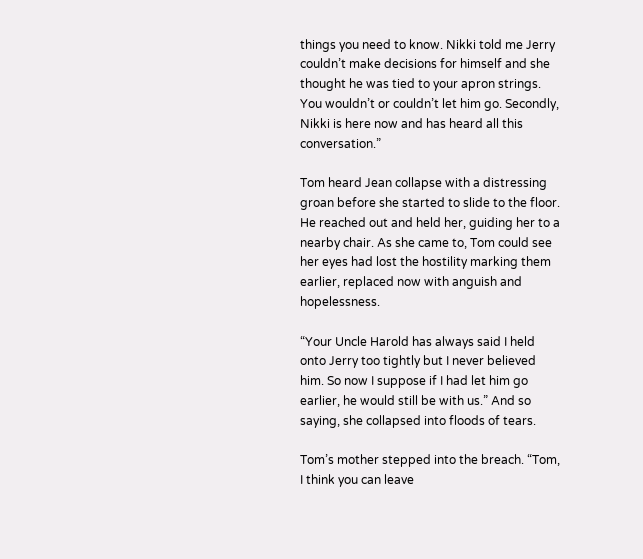things you need to know. Nikki told me Jerry couldn’t make decisions for himself and she thought he was tied to your apron strings. You wouldn’t or couldn’t let him go. Secondly, Nikki is here now and has heard all this conversation.”

Tom heard Jean collapse with a distressing groan before she started to slide to the floor. He reached out and held her, guiding her to a nearby chair. As she came to, Tom could see her eyes had lost the hostility marking them earlier, replaced now with anguish and hopelessness.

“Your Uncle Harold has always said I held onto Jerry too tightly but I never believed him. So now I suppose if I had let him go earlier, he would still be with us.” And so saying, she collapsed into floods of tears.

Tom’s mother stepped into the breach. “Tom, I think you can leave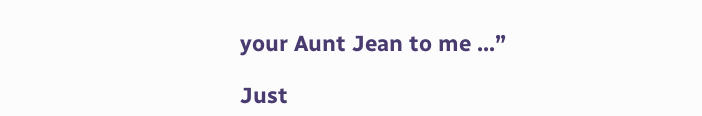your Aunt Jean to me ...”

Just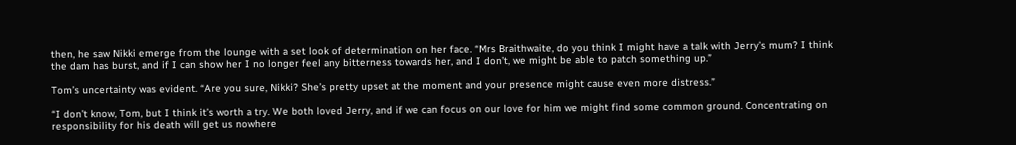then, he saw Nikki emerge from the lounge with a set look of determination on her face. “Mrs Braithwaite, do you think I might have a talk with Jerry’s mum? I think the dam has burst, and if I can show her I no longer feel any bitterness towards her, and I don’t, we might be able to patch something up.”

Tom’s uncertainty was evident. “Are you sure, Nikki? She’s pretty upset at the moment and your presence might cause even more distress.”

“I don’t know, Tom, but I think it’s worth a try. We both loved Jerry, and if we can focus on our love for him we might find some common ground. Concentrating on responsibility for his death will get us nowhere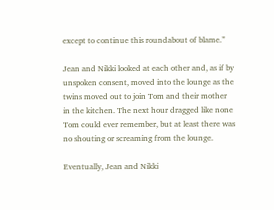except to continue this roundabout of blame.”

Jean and Nikki looked at each other and, as if by unspoken consent, moved into the lounge as the twins moved out to join Tom and their mother in the kitchen. The next hour dragged like none Tom could ever remember, but at least there was no shouting or screaming from the lounge.

Eventually, Jean and Nikki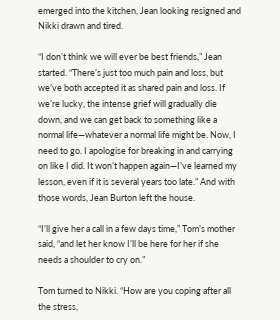emerged into the kitchen, Jean looking resigned and Nikki drawn and tired.

“I don’t think we will ever be best friends,” Jean started. “There’s just too much pain and loss, but we’ve both accepted it as shared pain and loss. If we’re lucky, the intense grief will gradually die down, and we can get back to something like a normal life—whatever a normal life might be. Now, I need to go. I apologise for breaking in and carrying on like I did. It won’t happen again—I’ve learned my lesson, even if it is several years too late.” And with those words, Jean Burton left the house.

“I’ll give her a call in a few days time,” Tom’s mother said, “and let her know I’ll be here for her if she needs a shoulder to cry on.”

Tom turned to Nikki. “How are you coping after all the stress,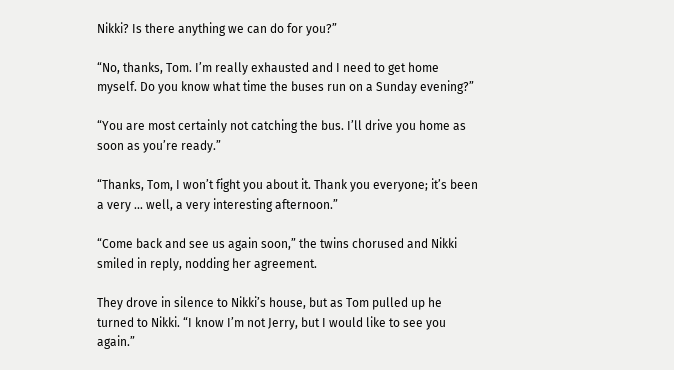Nikki? Is there anything we can do for you?”

“No, thanks, Tom. I’m really exhausted and I need to get home myself. Do you know what time the buses run on a Sunday evening?”

“You are most certainly not catching the bus. I’ll drive you home as soon as you’re ready.”

“Thanks, Tom, I won’t fight you about it. Thank you everyone; it’s been a very ... well, a very interesting afternoon.”

“Come back and see us again soon,” the twins chorused and Nikki smiled in reply, nodding her agreement.

They drove in silence to Nikki’s house, but as Tom pulled up he turned to Nikki. “I know I’m not Jerry, but I would like to see you again.”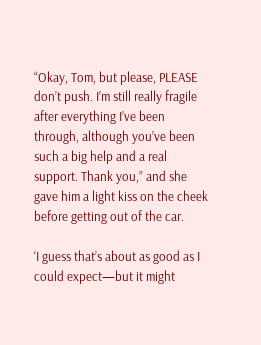“Okay, Tom, but please, PLEASE don’t push. I’m still really fragile after everything I’ve been through, although you’ve been such a big help and a real support. Thank you,” and she gave him a light kiss on the cheek before getting out of the car.

‘I guess that’s about as good as I could expect—but it might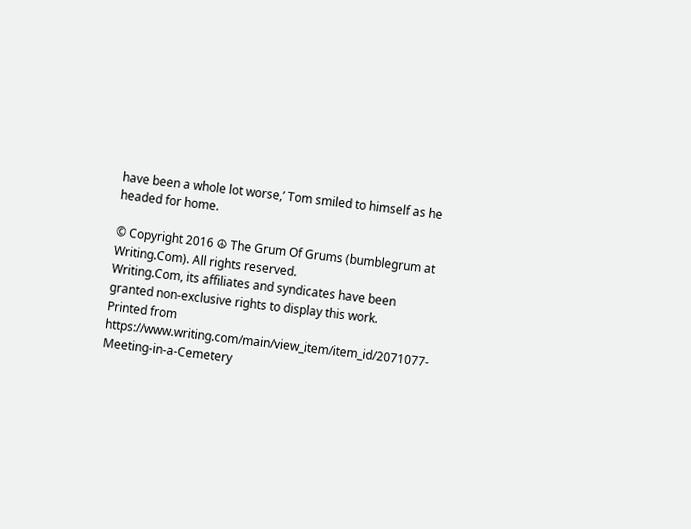have been a whole lot worse,’ Tom smiled to himself as he headed for home.

© Copyright 2016 ☮ The Grum Of Grums (bumblegrum at Writing.Com). All rights reserved.
Writing.Com, its affiliates and syndicates have been granted non-exclusive rights to display this work.
Printed from https://www.writing.com/main/view_item/item_id/2071077-Meeting-in-a-Cemetery